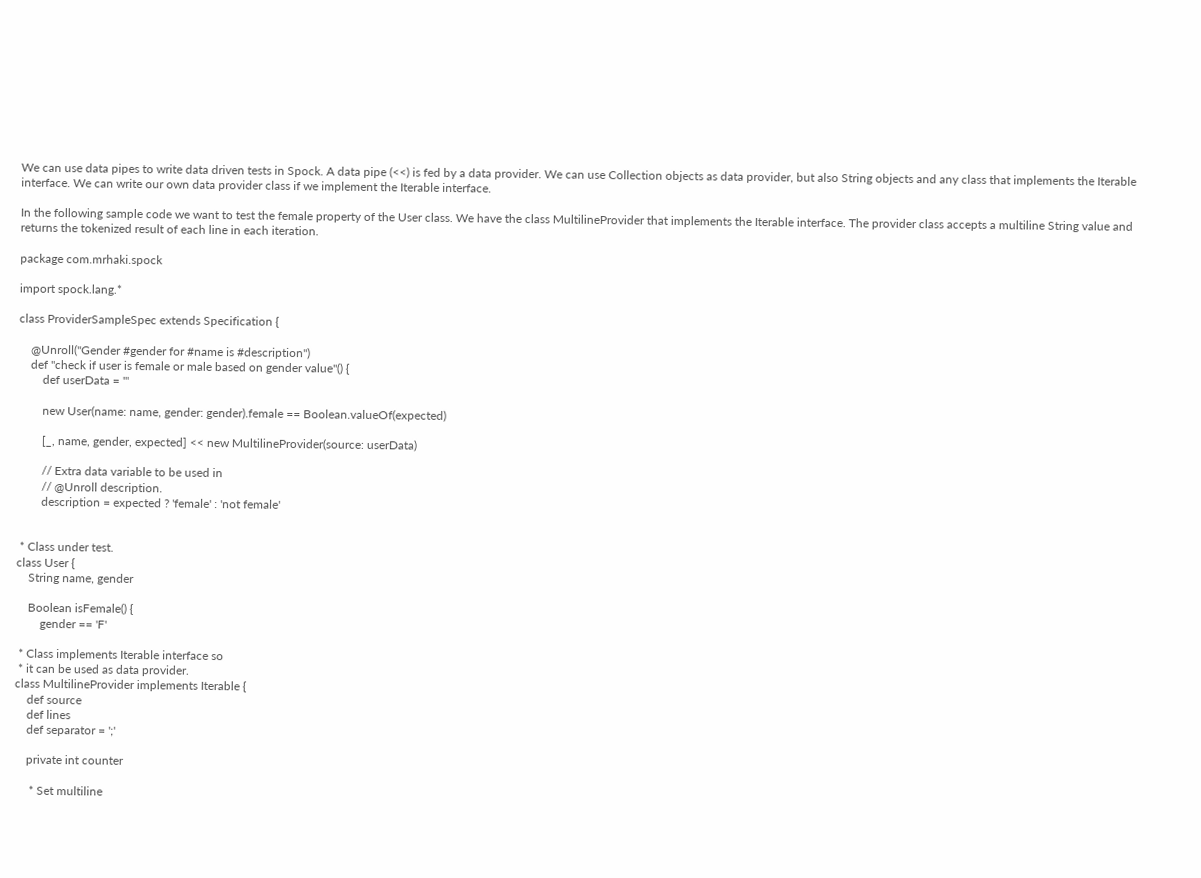We can use data pipes to write data driven tests in Spock. A data pipe (<<) is fed by a data provider. We can use Collection objects as data provider, but also String objects and any class that implements the Iterable interface. We can write our own data provider class if we implement the Iterable interface.

In the following sample code we want to test the female property of the User class. We have the class MultilineProvider that implements the Iterable interface. The provider class accepts a multiline String value and returns the tokenized result of each line in each iteration.

package com.mrhaki.spock

import spock.lang.*

class ProviderSampleSpec extends Specification {

    @Unroll("Gender #gender for #name is #description")
    def "check if user is female or male based on gender value"() {
        def userData = '''

        new User(name: name, gender: gender).female == Boolean.valueOf(expected)

        [_, name, gender, expected] << new MultilineProvider(source: userData)

        // Extra data variable to be used in
        // @Unroll description.
        description = expected ? 'female' : 'not female'


 * Class under test.
class User {
    String name, gender

    Boolean isFemale() {
        gender == 'F'

 * Class implements Iterable interface so
 * it can be used as data provider.
class MultilineProvider implements Iterable {
    def source
    def lines
    def separator = ';'

    private int counter

     * Set multiline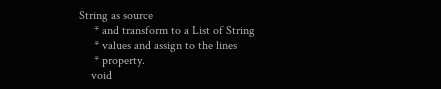String as source
     * and transform to a List of String
     * values and assign to the lines
     * property.
    void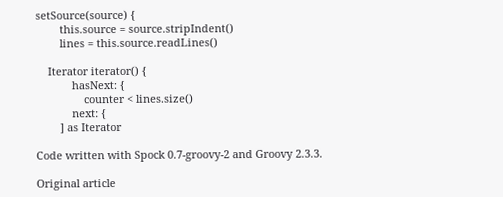setSource(source) {
        this.source = source.stripIndent()
        lines = this.source.readLines()

    Iterator iterator() {
            hasNext: {
                counter < lines.size()
            next: {
        ] as Iterator

Code written with Spock 0.7-groovy-2 and Groovy 2.3.3.

Original article